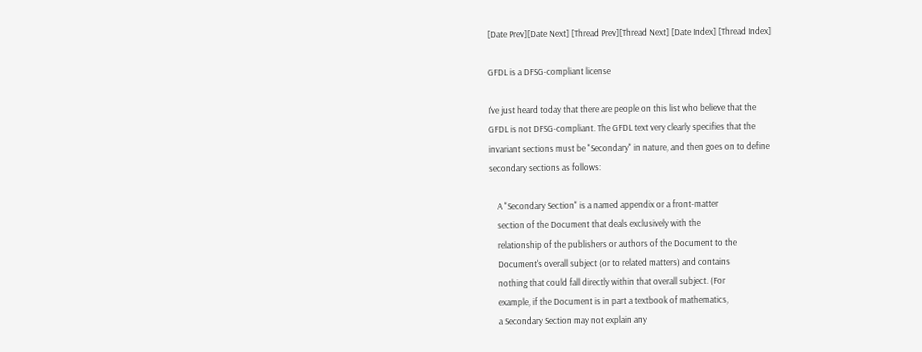[Date Prev][Date Next] [Thread Prev][Thread Next] [Date Index] [Thread Index]

GFDL is a DFSG-compliant license

I've just heard today that there are people on this list who believe that the
GFDL is not DFSG-compliant. The GFDL text very clearly specifies that the
invariant sections must be "Secondary" in nature, and then goes on to define
secondary sections as follows:

    A "Secondary Section" is a named appendix or a front-matter
    section of the Document that deals exclusively with the
    relationship of the publishers or authors of the Document to the
    Document's overall subject (or to related matters) and contains
    nothing that could fall directly within that overall subject. (For
    example, if the Document is in part a textbook of mathematics,
    a Secondary Section may not explain any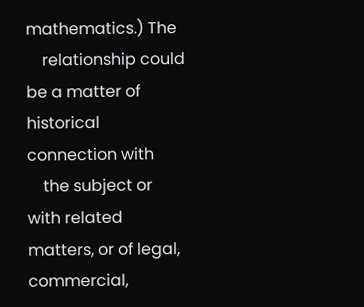mathematics.) The
    relationship could be a matter of historical connection with
    the subject or with related matters, or of legal, commercial,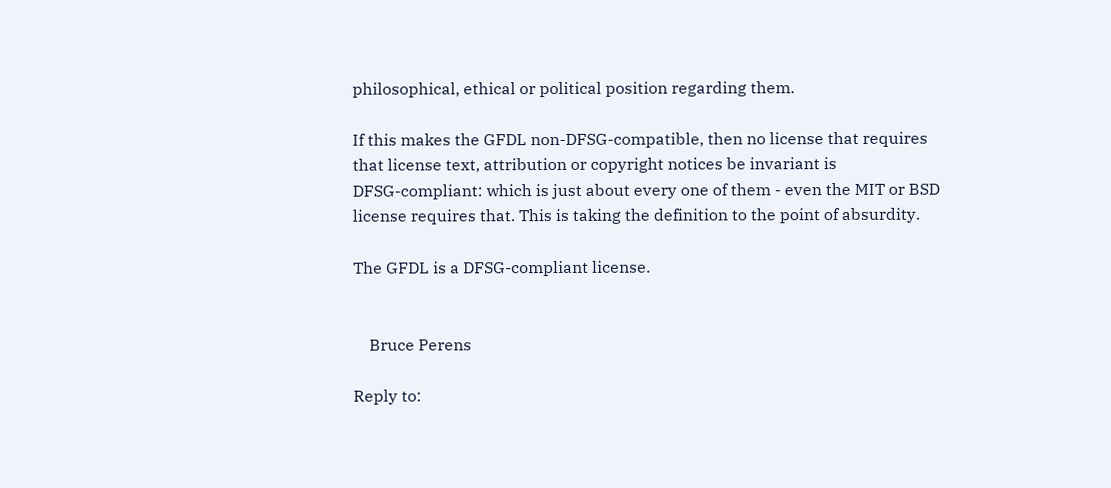philosophical, ethical or political position regarding them.

If this makes the GFDL non-DFSG-compatible, then no license that requires
that license text, attribution or copyright notices be invariant is
DFSG-compliant: which is just about every one of them - even the MIT or BSD
license requires that. This is taking the definition to the point of absurdity.

The GFDL is a DFSG-compliant license.


    Bruce Perens

Reply to: